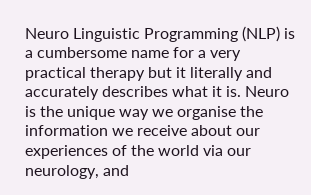Neuro Linguistic Programming (NLP) is a cumbersome name for a very practical therapy but it literally and accurately describes what it is. Neuro is the unique way we organise the information we receive about our experiences of the world via our neurology, and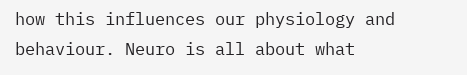how this influences our physiology and behaviour. Neuro is all about what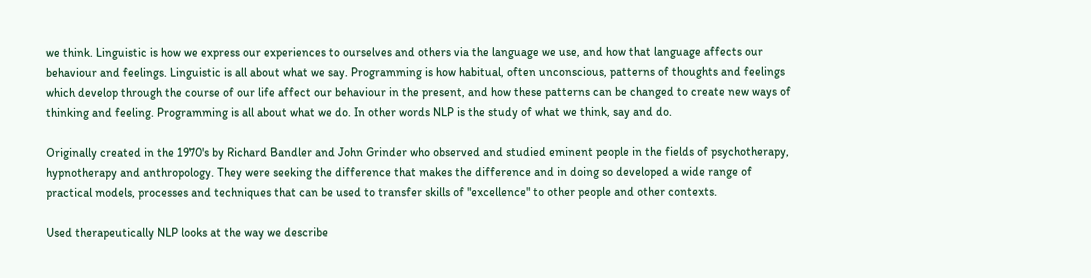we think. Linguistic is how we express our experiences to ourselves and others via the language we use, and how that language affects our behaviour and feelings. Linguistic is all about what we say. Programming is how habitual, often unconscious, patterns of thoughts and feelings which develop through the course of our life affect our behaviour in the present, and how these patterns can be changed to create new ways of thinking and feeling. Programming is all about what we do. In other words NLP is the study of what we think, say and do.

Originally created in the 1970's by Richard Bandler and John Grinder who observed and studied eminent people in the fields of psychotherapy, hypnotherapy and anthropology. They were seeking the difference that makes the difference and in doing so developed a wide range of practical models, processes and techniques that can be used to transfer skills of "excellence" to other people and other contexts.

Used therapeutically NLP looks at the way we describe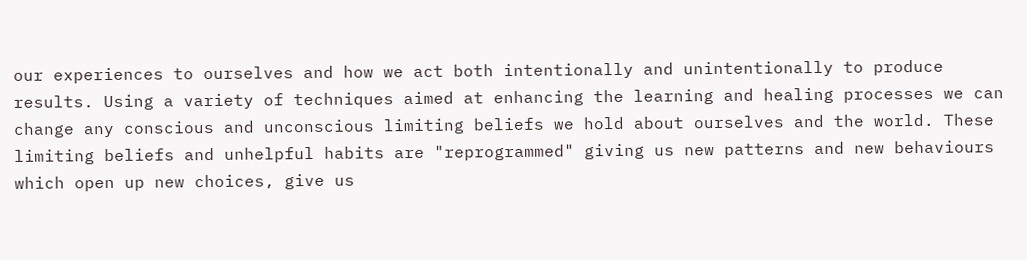our experiences to ourselves and how we act both intentionally and unintentionally to produce results. Using a variety of techniques aimed at enhancing the learning and healing processes we can change any conscious and unconscious limiting beliefs we hold about ourselves and the world. These limiting beliefs and unhelpful habits are "reprogrammed" giving us new patterns and new behaviours which open up new choices, give us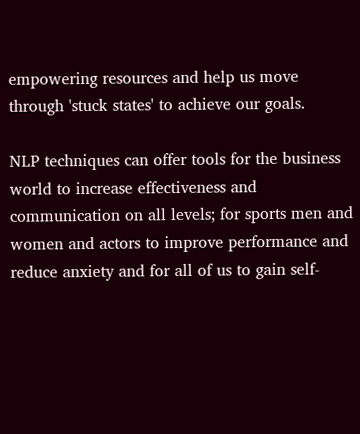empowering resources and help us move through 'stuck states' to achieve our goals.

NLP techniques can offer tools for the business world to increase effectiveness and communication on all levels; for sports men and women and actors to improve performance and reduce anxiety and for all of us to gain self-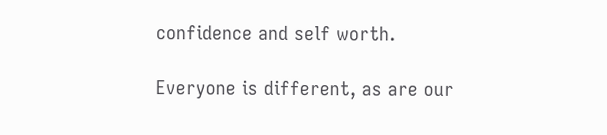confidence and self worth.

Everyone is different, as are our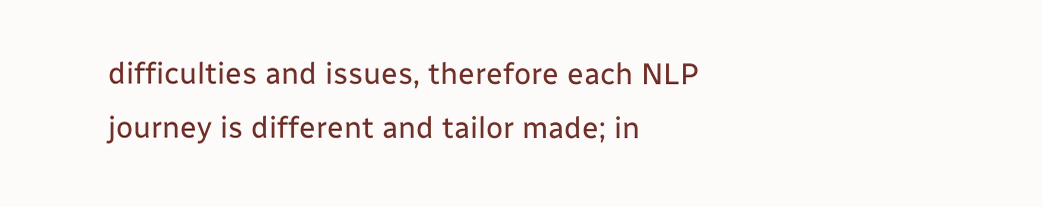difficulties and issues, therefore each NLP journey is different and tailor made; in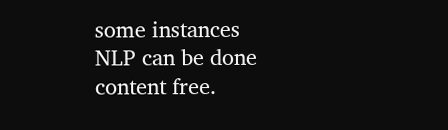some instances NLP can be done content free.